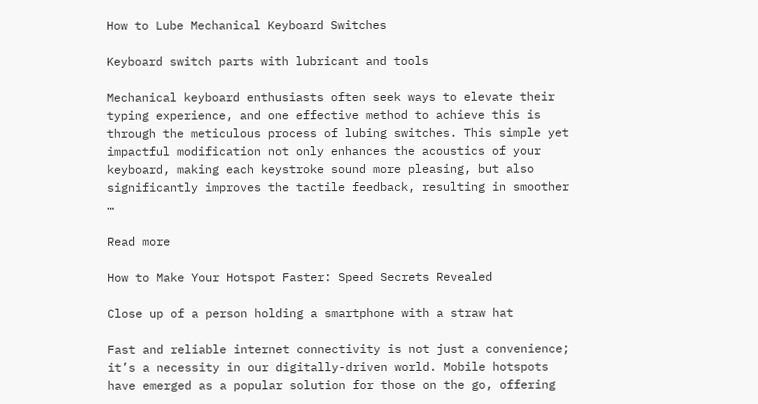How to Lube Mechanical Keyboard Switches

Keyboard switch parts with lubricant and tools

Mechanical keyboard enthusiasts often seek ways to elevate their typing experience, and one effective method to achieve this is through the meticulous process of lubing switches. This simple yet impactful modification not only enhances the acoustics of your keyboard, making each keystroke sound more pleasing, but also significantly improves the tactile feedback, resulting in smoother …

Read more

How to Make Your Hotspot Faster: Speed Secrets Revealed

Close up of a person holding a smartphone with a straw hat

Fast and reliable internet connectivity is not just a convenience; it’s a necessity in our digitally-driven world. Mobile hotspots have emerged as a popular solution for those on the go, offering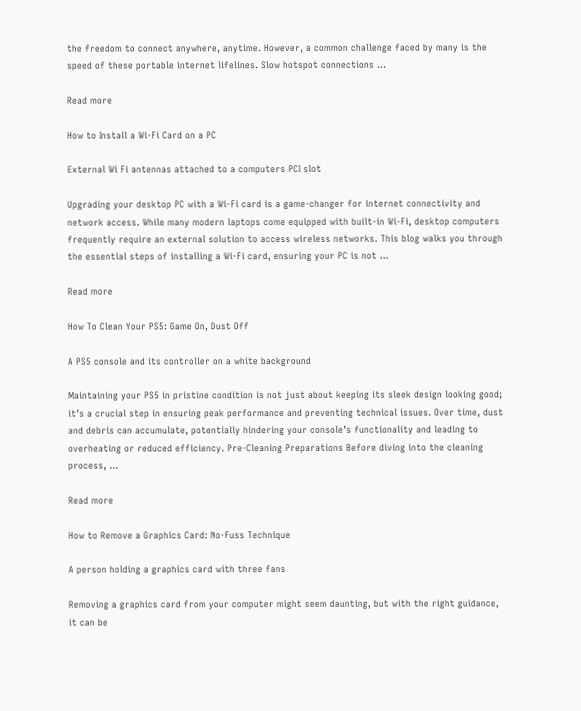the freedom to connect anywhere, anytime. However, a common challenge faced by many is the speed of these portable internet lifelines. Slow hotspot connections …

Read more

How to Install a Wi-Fi Card on a PC

External Wi Fi antennas attached to a computers PCI slot

Upgrading your desktop PC with a Wi-Fi card is a game-changer for internet connectivity and network access. While many modern laptops come equipped with built-in Wi-Fi, desktop computers frequently require an external solution to access wireless networks. This blog walks you through the essential steps of installing a Wi-Fi card, ensuring your PC is not …

Read more

How To Clean Your PS5: Game On, Dust Off

A PS5 console and its controller on a white background

Maintaining your PS5 in pristine condition is not just about keeping its sleek design looking good; it’s a crucial step in ensuring peak performance and preventing technical issues. Over time, dust and debris can accumulate, potentially hindering your console’s functionality and leading to overheating or reduced efficiency. Pre-Cleaning Preparations Before diving into the cleaning process, …

Read more

How to Remove a Graphics Card: No-Fuss Technique

A person holding a graphics card with three fans

Removing a graphics card from your computer might seem daunting, but with the right guidance, it can be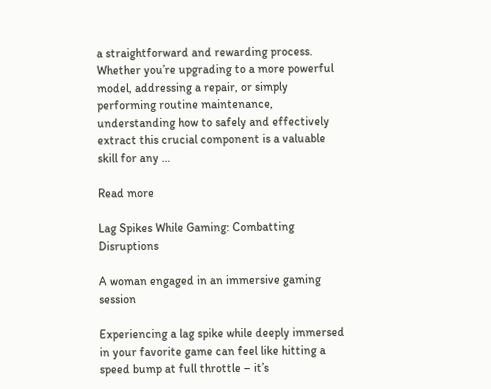a straightforward and rewarding process. Whether you’re upgrading to a more powerful model, addressing a repair, or simply performing routine maintenance, understanding how to safely and effectively extract this crucial component is a valuable skill for any …

Read more

Lag Spikes While Gaming: Combatting Disruptions

A woman engaged in an immersive gaming session

Experiencing a lag spike while deeply immersed in your favorite game can feel like hitting a speed bump at full throttle – it’s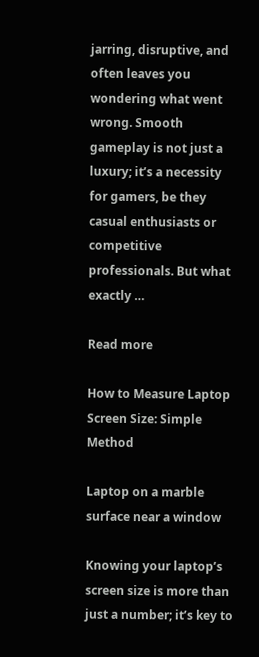jarring, disruptive, and often leaves you wondering what went wrong. Smooth gameplay is not just a luxury; it’s a necessity for gamers, be they casual enthusiasts or competitive professionals. But what exactly …

Read more

How to Measure Laptop Screen Size: Simple Method

Laptop on a marble surface near a window

Knowing your laptop’s screen size is more than just a number; it’s key to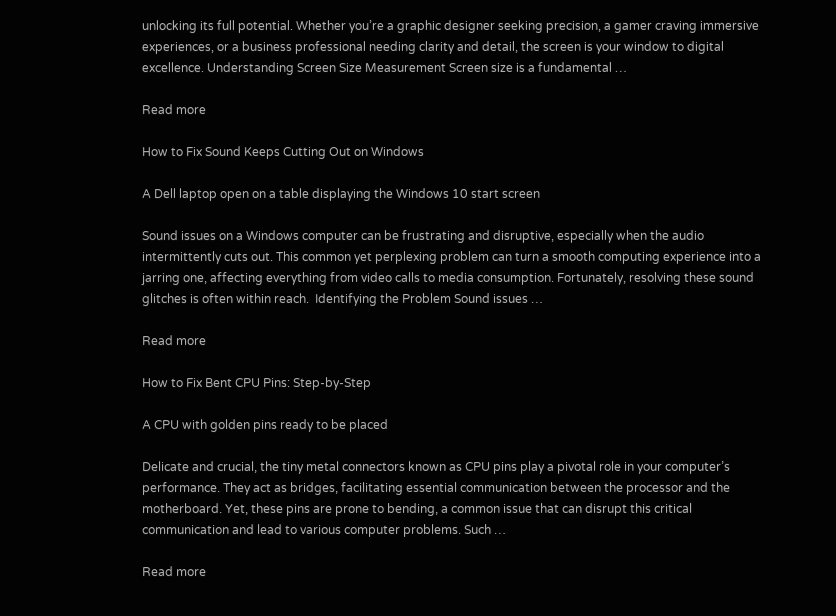unlocking its full potential. Whether you’re a graphic designer seeking precision, a gamer craving immersive experiences, or a business professional needing clarity and detail, the screen is your window to digital excellence. Understanding Screen Size Measurement Screen size is a fundamental …

Read more

How to Fix Sound Keeps Cutting Out on Windows

A Dell laptop open on a table displaying the Windows 10 start screen

Sound issues on a Windows computer can be frustrating and disruptive, especially when the audio intermittently cuts out. This common yet perplexing problem can turn a smooth computing experience into a jarring one, affecting everything from video calls to media consumption. Fortunately, resolving these sound glitches is often within reach.  Identifying the Problem Sound issues …

Read more

How to Fix Bent CPU Pins: Step-by-Step

A CPU with golden pins ready to be placed

Delicate and crucial, the tiny metal connectors known as CPU pins play a pivotal role in your computer’s performance. They act as bridges, facilitating essential communication between the processor and the motherboard. Yet, these pins are prone to bending, a common issue that can disrupt this critical communication and lead to various computer problems. Such …

Read more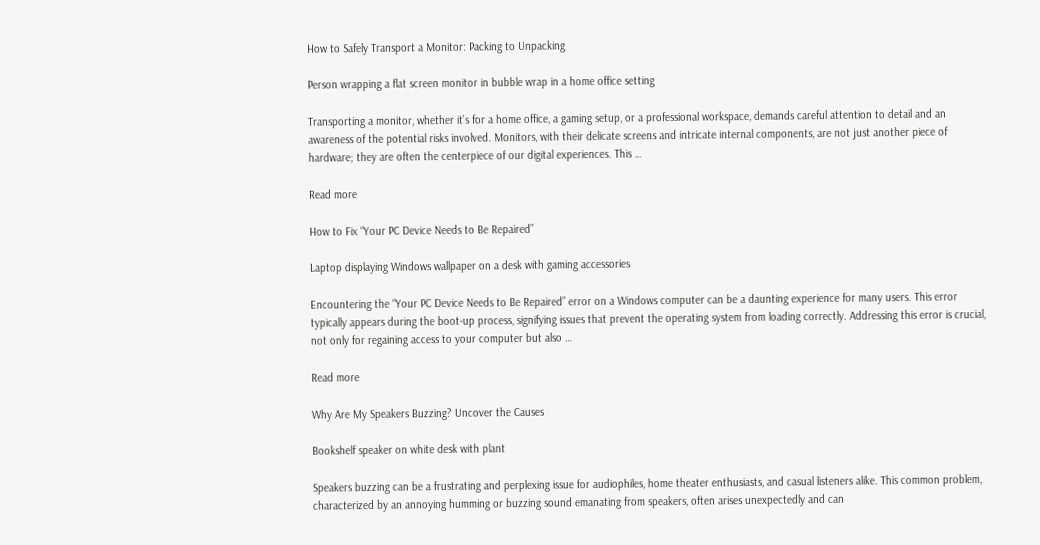How to Safely Transport a Monitor: Packing to Unpacking

Person wrapping a flat screen monitor in bubble wrap in a home office setting

Transporting a monitor, whether it’s for a home office, a gaming setup, or a professional workspace, demands careful attention to detail and an awareness of the potential risks involved. Monitors, with their delicate screens and intricate internal components, are not just another piece of hardware; they are often the centerpiece of our digital experiences. This …

Read more

How to Fix “Your PC Device Needs to Be Repaired”

Laptop displaying Windows wallpaper on a desk with gaming accessories

Encountering the “Your PC Device Needs to Be Repaired” error on a Windows computer can be a daunting experience for many users. This error typically appears during the boot-up process, signifying issues that prevent the operating system from loading correctly. Addressing this error is crucial, not only for regaining access to your computer but also …

Read more

Why Are My Speakers Buzzing? Uncover the Causes

Bookshelf speaker on white desk with plant

Speakers buzzing can be a frustrating and perplexing issue for audiophiles, home theater enthusiasts, and casual listeners alike. This common problem, characterized by an annoying humming or buzzing sound emanating from speakers, often arises unexpectedly and can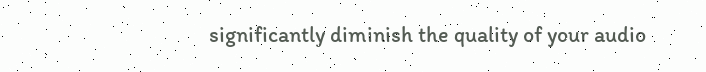significantly diminish the quality of your audio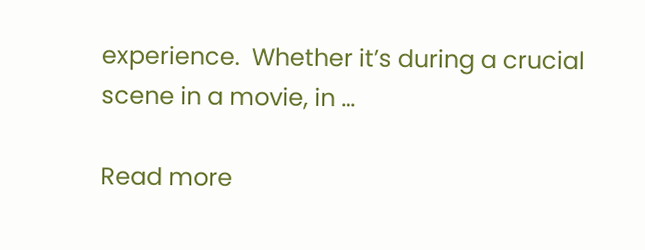experience.  Whether it’s during a crucial scene in a movie, in …

Read more